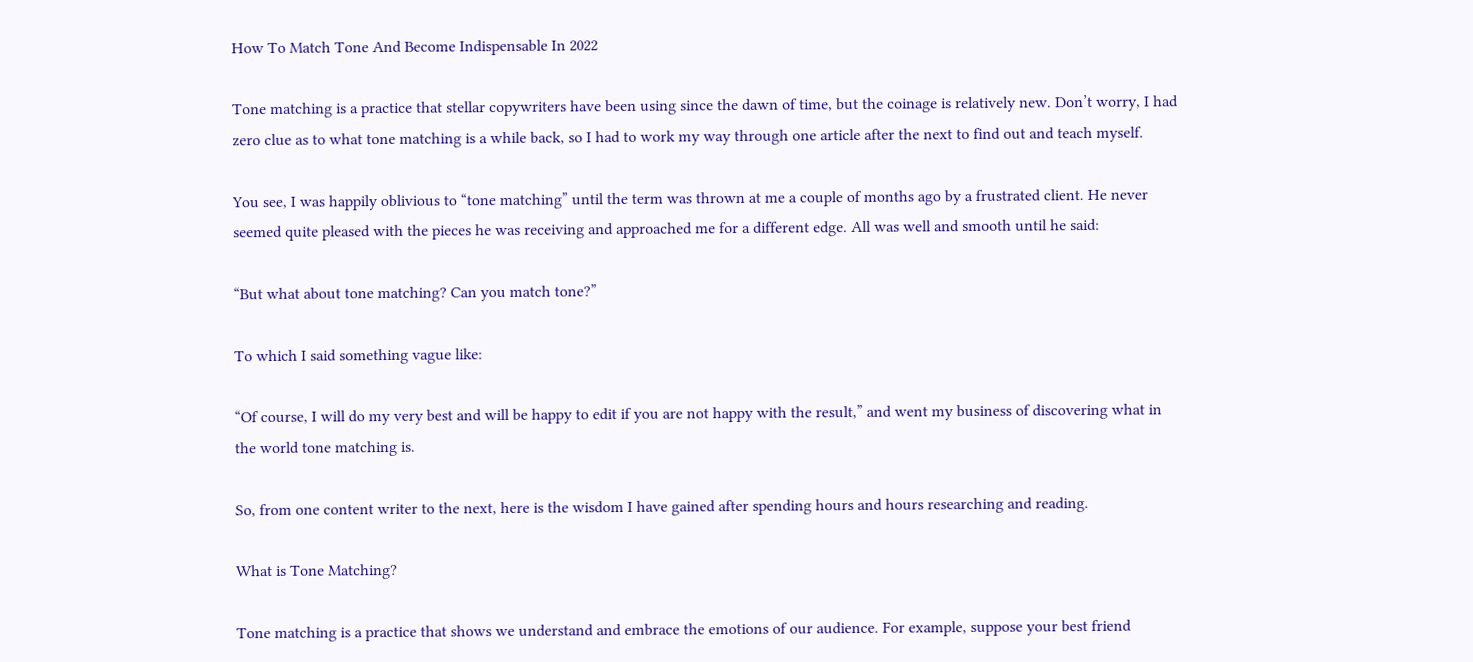How To Match Tone And Become Indispensable In 2022

Tone matching is a practice that stellar copywriters have been using since the dawn of time, but the coinage is relatively new. Don’t worry, I had zero clue as to what tone matching is a while back, so I had to work my way through one article after the next to find out and teach myself.

You see, I was happily oblivious to “tone matching” until the term was thrown at me a couple of months ago by a frustrated client. He never seemed quite pleased with the pieces he was receiving and approached me for a different edge. All was well and smooth until he said:

“But what about tone matching? Can you match tone?”

To which I said something vague like:

“Of course, I will do my very best and will be happy to edit if you are not happy with the result,” and went my business of discovering what in the world tone matching is.

So, from one content writer to the next, here is the wisdom I have gained after spending hours and hours researching and reading.

What is Tone Matching?

Tone matching is a practice that shows we understand and embrace the emotions of our audience. For example, suppose your best friend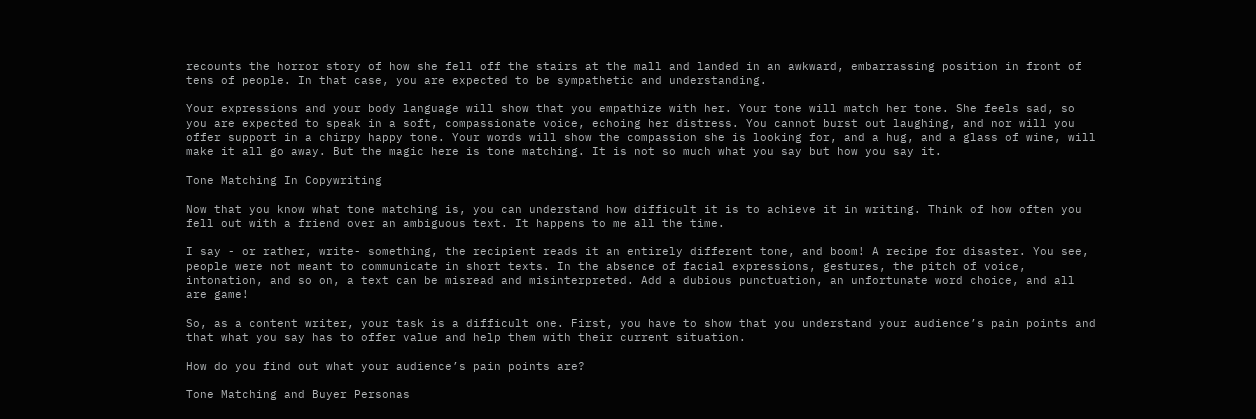recounts the horror story of how she fell off the stairs at the mall and landed in an awkward, embarrassing position in front of tens of people. In that case, you are expected to be sympathetic and understanding.

Your expressions and your body language will show that you empathize with her. Your tone will match her tone. She feels sad, so you are expected to speak in a soft, compassionate voice, echoing her distress. You cannot burst out laughing, and nor will you offer support in a chirpy happy tone. Your words will show the compassion she is looking for, and a hug, and a glass of wine, will make it all go away. But the magic here is tone matching. It is not so much what you say but how you say it.

Tone Matching In Copywriting

Now that you know what tone matching is, you can understand how difficult it is to achieve it in writing. Think of how often you fell out with a friend over an ambiguous text. It happens to me all the time.

I say - or rather, write- something, the recipient reads it an entirely different tone, and boom! A recipe for disaster. You see, people were not meant to communicate in short texts. In the absence of facial expressions, gestures, the pitch of voice, intonation, and so on, a text can be misread and misinterpreted. Add a dubious punctuation, an unfortunate word choice, and all are game!

So, as a content writer, your task is a difficult one. First, you have to show that you understand your audience’s pain points and that what you say has to offer value and help them with their current situation.

How do you find out what your audience’s pain points are?

Tone Matching and Buyer Personas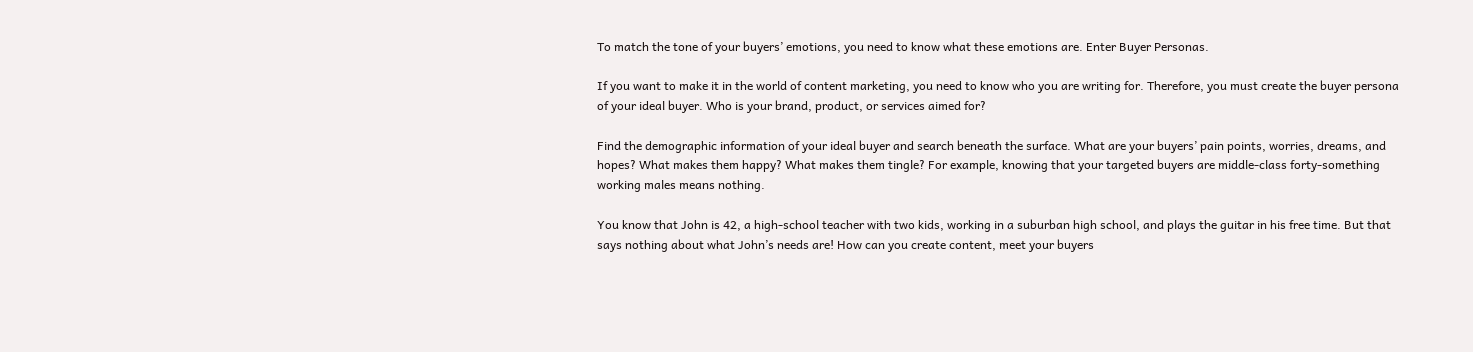To match the tone of your buyers’ emotions, you need to know what these emotions are. Enter Buyer Personas.

If you want to make it in the world of content marketing, you need to know who you are writing for. Therefore, you must create the buyer persona of your ideal buyer. Who is your brand, product, or services aimed for?

Find the demographic information of your ideal buyer and search beneath the surface. What are your buyers’ pain points, worries, dreams, and hopes? What makes them happy? What makes them tingle? For example, knowing that your targeted buyers are middle-class forty-something working males means nothing.

You know that John is 42, a high-school teacher with two kids, working in a suburban high school, and plays the guitar in his free time. But that says nothing about what John’s needs are! How can you create content, meet your buyers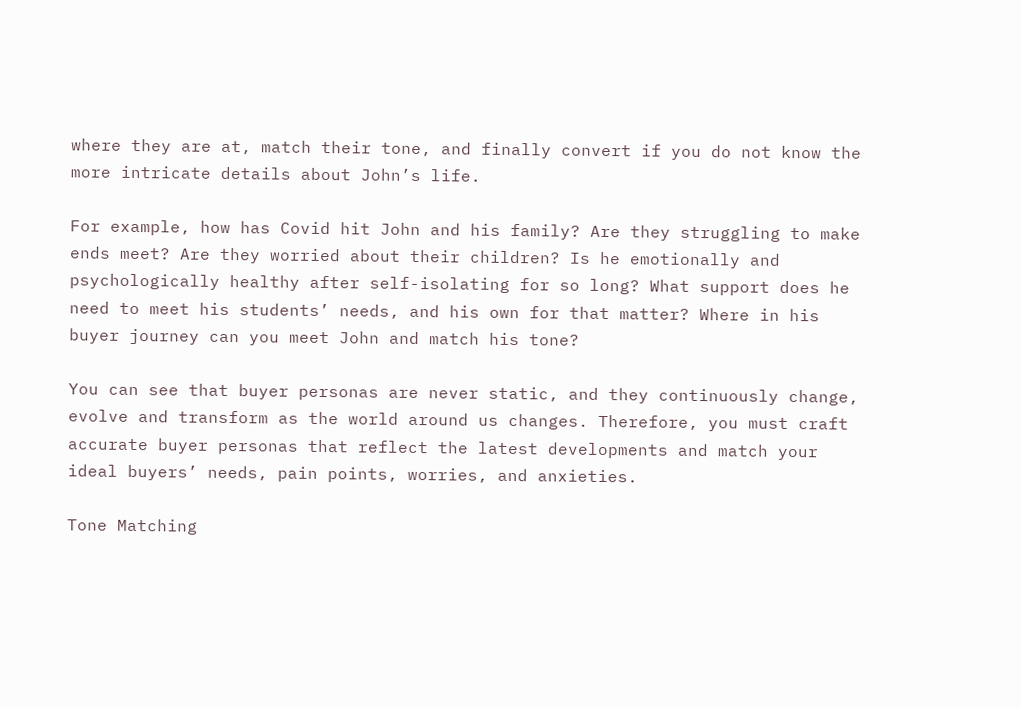where they are at, match their tone, and finally convert if you do not know the more intricate details about John’s life.

For example, how has Covid hit John and his family? Are they struggling to make ends meet? Are they worried about their children? Is he emotionally and psychologically healthy after self-isolating for so long? What support does he need to meet his students’ needs, and his own for that matter? Where in his buyer journey can you meet John and match his tone?

You can see that buyer personas are never static, and they continuously change, evolve and transform as the world around us changes. Therefore, you must craft accurate buyer personas that reflect the latest developments and match your ideal buyers’ needs, pain points, worries, and anxieties.

Tone Matching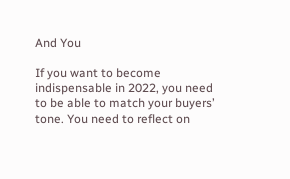And You

If you want to become indispensable in 2022, you need to be able to match your buyers’ tone. You need to reflect on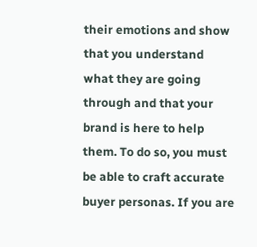their emotions and show that you understand what they are going through and that your brand is here to help them. To do so, you must be able to craft accurate buyer personas. If you are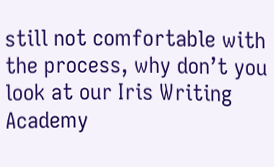still not comfortable with the process, why don’t you look at our Iris Writing Academy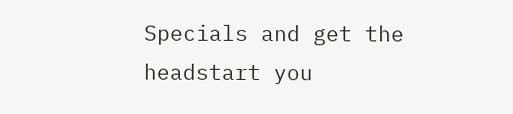Specials and get the headstart you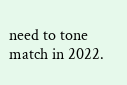need to tone match in 2022.